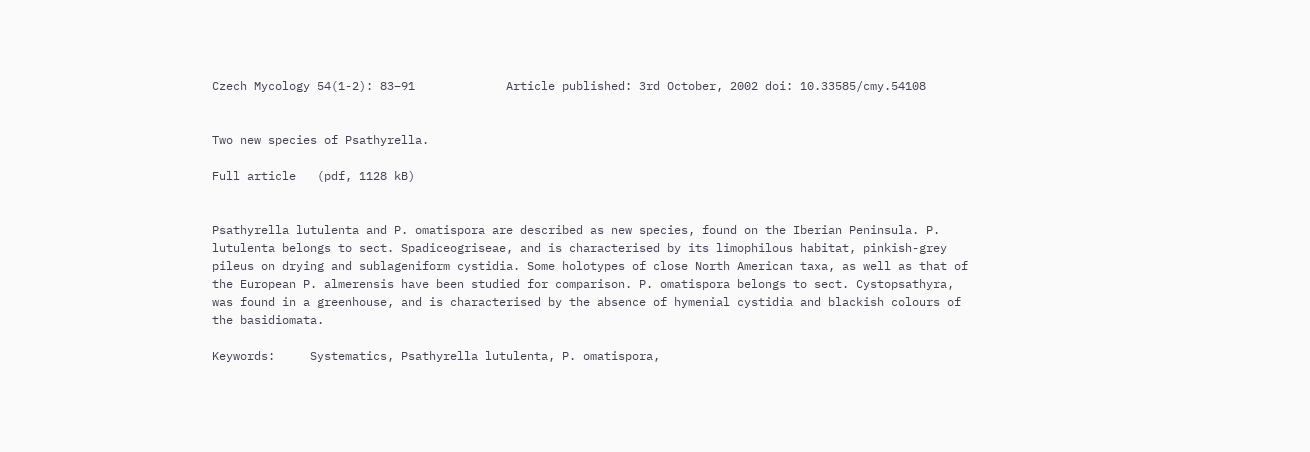Czech Mycology 54(1-2): 83–91             Article published: 3rd October, 2002 doi: 10.33585/cmy.54108


Two new species of Psathyrella.

Full article   (pdf, 1128 kB)


Psathyrella lutulenta and P. omatispora are described as new species, found on the Iberian Peninsula. P. lutulenta belongs to sect. Spadiceogriseae, and is characterised by its limophilous habitat, pinkish-grey pileus on drying and sublageniform cystidia. Some holotypes of close North American taxa, as well as that of the European P. almerensis have been studied for comparison. P. omatispora belongs to sect. Cystopsathyra, was found in a greenhouse, and is characterised by the absence of hymenial cystidia and blackish colours of the basidiomata.

Keywords:     Systematics, Psathyrella lutulenta, P. omatispora,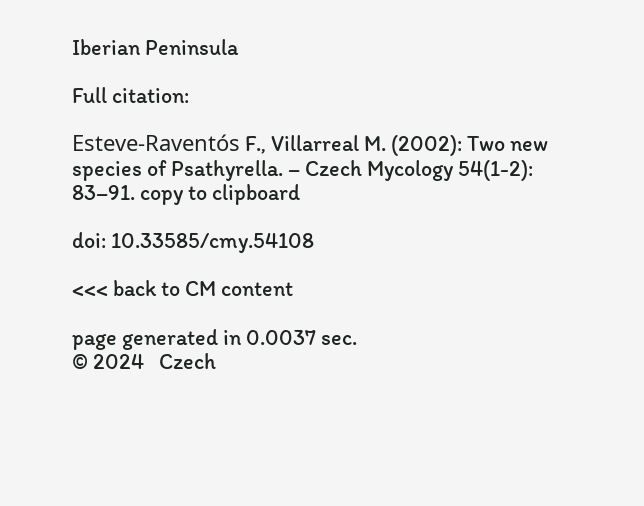Iberian Peninsula

Full citation:

Esteve-Raventós F., Villarreal M. (2002): Two new species of Psathyrella. – Czech Mycology 54(1-2): 83–91. copy to clipboard

doi: 10.33585/cmy.54108

<<< back to CM content

page generated in 0.0037 sec.
© 2024   Czech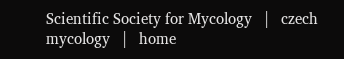Scientific Society for Mycology   |   czech mycology   |   home